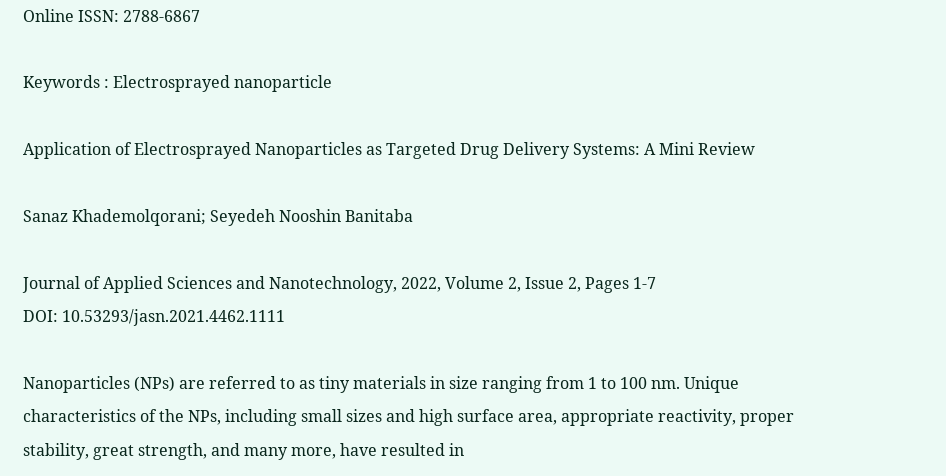Online ISSN: 2788-6867

Keywords : Electrosprayed nanoparticle

Application of Electrosprayed Nanoparticles as Targeted Drug Delivery Systems: A Mini Review

Sanaz Khademolqorani; Seyedeh Nooshin Banitaba

Journal of Applied Sciences and Nanotechnology, 2022, Volume 2, Issue 2, Pages 1-7
DOI: 10.53293/jasn.2021.4462.1111

Nanoparticles (NPs) are referred to as tiny materials in size ranging from 1 to 100 nm. Unique characteristics of the NPs, including small sizes and high surface area, appropriate reactivity, proper stability, great strength, and many more, have resulted in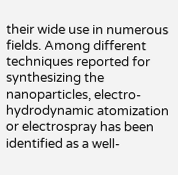their wide use in numerous fields. Among different techniques reported for synthesizing the nanoparticles, electro-hydrodynamic atomization or electrospray has been identified as a well-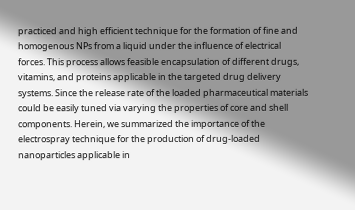practiced and high efficient technique for the formation of fine and homogenous NPs from a liquid under the influence of electrical forces. This process allows feasible encapsulation of different drugs, vitamins, and proteins applicable in the targeted drug delivery systems. Since the release rate of the loaded pharmaceutical materials could be easily tuned via varying the properties of core and shell components. Herein, we summarized the importance of the electrospray technique for the production of drug-loaded nanoparticles applicable in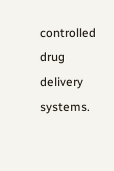controlled drug delivery systems.